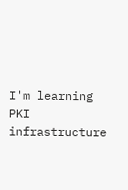I'm learning PKI infrastructure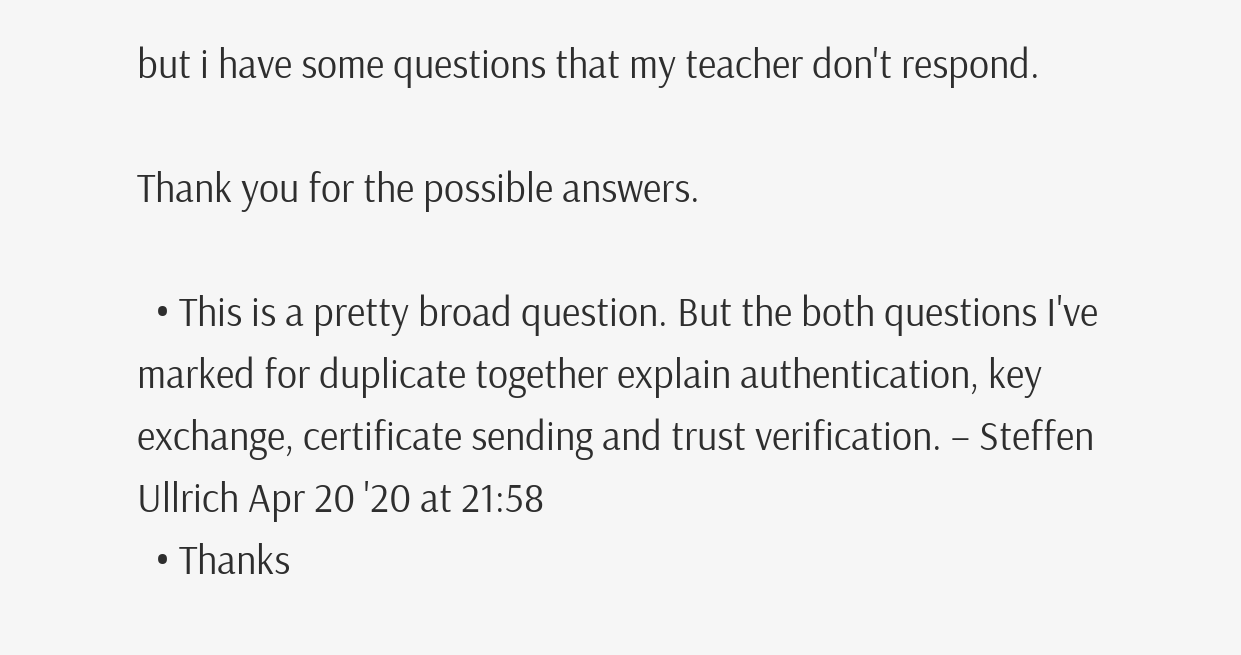but i have some questions that my teacher don't respond.

Thank you for the possible answers.

  • This is a pretty broad question. But the both questions I've marked for duplicate together explain authentication, key exchange, certificate sending and trust verification. – Steffen Ullrich Apr 20 '20 at 21:58
  • Thanks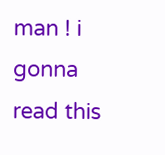man ! i gonna read this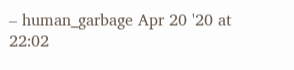– human_garbage Apr 20 '20 at 22:02